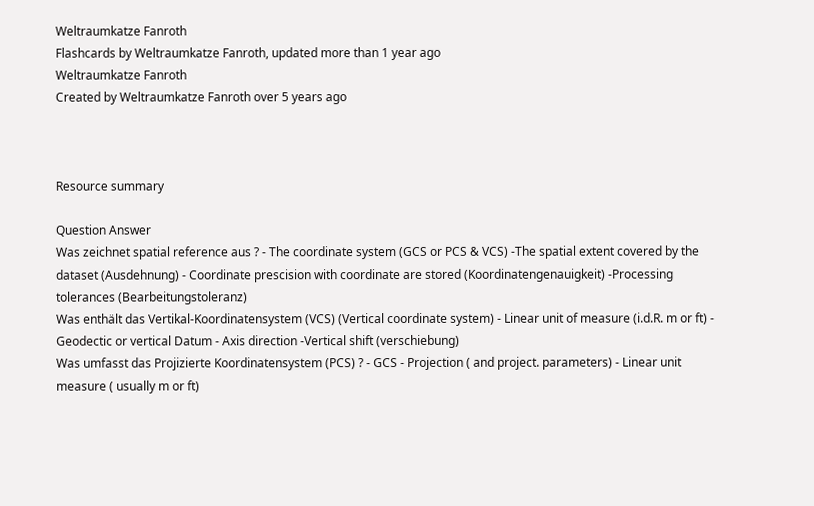Weltraumkatze Fanroth
Flashcards by Weltraumkatze Fanroth, updated more than 1 year ago
Weltraumkatze Fanroth
Created by Weltraumkatze Fanroth over 5 years ago



Resource summary

Question Answer
Was zeichnet spatial reference aus ? - The coordinate system (GCS or PCS & VCS) -The spatial extent covered by the dataset (Ausdehnung) - Coordinate prescision with coordinate are stored (Koordinatengenauigkeit) -Processing tolerances (Bearbeitungstoleranz)
Was enthält das Vertikal-Koordinatensystem (VCS) (Vertical coordinate system) - Linear unit of measure (i.d.R. m or ft) - Geodectic or vertical Datum - Axis direction -Vertical shift (verschiebung)
Was umfasst das Projizierte Koordinatensystem (PCS) ? - GCS - Projection ( and project. parameters) - Linear unit measure ( usually m or ft)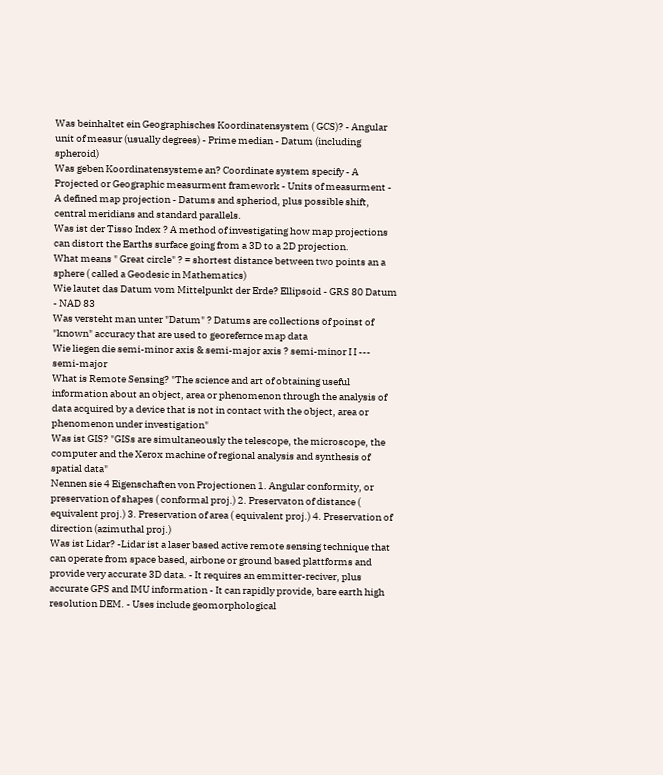Was beinhaltet ein Geographisches Koordinatensystem ( GCS)? - Angular unit of measur (usually degrees) - Prime median - Datum (including spheroid)
Was geben Koordinatensysteme an? Coordinate system specify - A Projected or Geographic measurment framework - Units of measurment - A defined map projection - Datums and spheriod, plus possible shift, central meridians and standard parallels.
Was ist der Tisso Index ? A method of investigating how map projections can distort the Earths surface going from a 3D to a 2D projection.
What means " Great circle" ? = shortest distance between two points an a sphere ( called a Geodesic in Mathematics)
Wie lautet das Datum vom Mittelpunkt der Erde? Ellipsoid - GRS 80 Datum - NAD 83
Was versteht man unter "Datum" ? Datums are collections of poinst of "known" accuracy that are used to georefernce map data
Wie liegen die semi-minor axis & semi-major axis ? semi-minor I I --- semi-major
What is Remote Sensing? "The science and art of obtaining useful information about an object, area or phenomenon through the analysis of data acquired by a device that is not in contact with the object, area or phenomenon under investigation"
Was ist GIS? "GISs are simultaneously the telescope, the microscope, the computer and the Xerox machine of regional analysis and synthesis of spatial data"
Nennen sie 4 Eigenschaften von Projectionen 1. Angular conformity, or preservation of shapes ( conformal proj.) 2. Preservaton of distance ( equivalent proj.) 3. Preservation of area ( equivalent proj.) 4. Preservation of direction (azimuthal proj.)
Was ist Lidar? -Lidar ist a laser based active remote sensing technique that can operate from space based, airbone or ground based plattforms and provide very accurate 3D data. - It requires an emmitter-reciver, plus accurate GPS and IMU information - It can rapidly provide, bare earth high resolution DEM. - Uses include geomorphological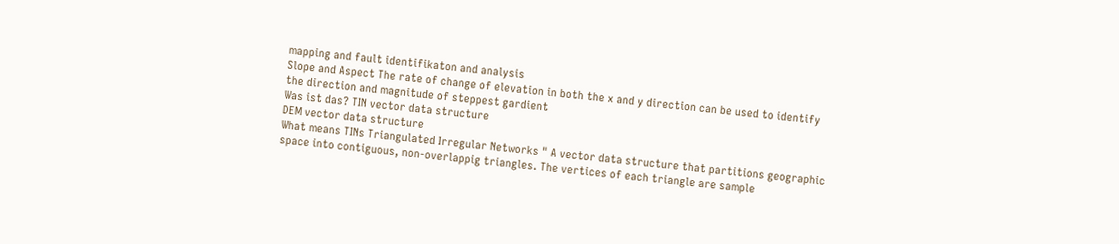mapping and fault identifikaton and analysis
Slope and Aspect The rate of change of elevation in both the x and y direction can be used to identify the direction and magnitude of steppest gardient
Was ist das? TIN vector data structure
DEM vector data structure
What means TINs Triangulated Irregular Networks " A vector data structure that partitions geographic space into contiguous, non-overlappig triangles. The vertices of each triangle are sample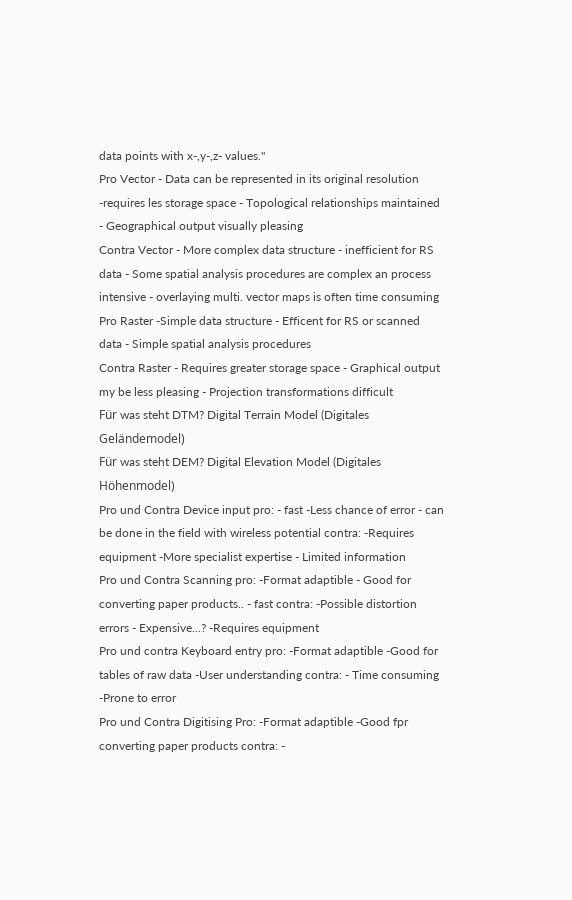data points with x-,y-,z- values."
Pro Vector - Data can be represented in its original resolution -requires les storage space - Topological relationships maintained - Geographical output visually pleasing
Contra Vector - More complex data structure - inefficient for RS data - Some spatial analysis procedures are complex an process intensive - overlaying multi. vector maps is often time consuming
Pro Raster -Simple data structure - Efficent for RS or scanned data - Simple spatial analysis procedures
Contra Raster - Requires greater storage space - Graphical output my be less pleasing - Projection transformations difficult
Für was steht DTM? Digital Terrain Model (Digitales Geländemodel)
Für was steht DEM? Digital Elevation Model (Digitales Höhenmodel)
Pro und Contra Device input pro: - fast -Less chance of error - can be done in the field with wireless potential contra: -Requires equipment -More specialist expertise - Limited information
Pro und Contra Scanning pro: -Format adaptible - Good for converting paper products.. - fast contra: -Possible distortion errors - Expensive...? -Requires equipment
Pro und contra Keyboard entry pro: -Format adaptible -Good for tables of raw data -User understanding contra: - Time consuming -Prone to error
Pro und Contra Digitising Pro: -Format adaptible -Good fpr converting paper products contra: -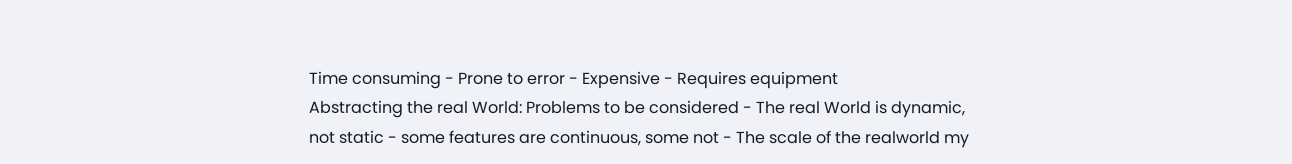Time consuming - Prone to error - Expensive - Requires equipment
Abstracting the real World: Problems to be considered - The real World is dynamic, not static - some features are continuous, some not - The scale of the realworld my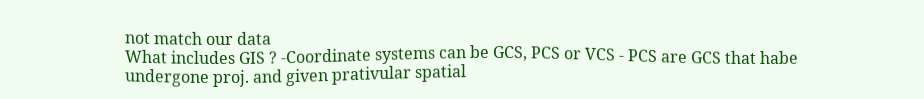not match our data
What includes GIS ? -Coordinate systems can be GCS, PCS or VCS - PCS are GCS that habe undergone proj. and given prativular spatial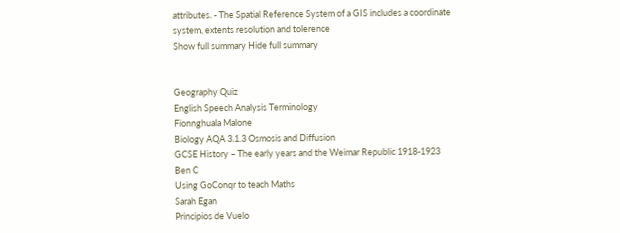attributes. - The Spatial Reference System of a GIS includes a coordinate system, extents resolution and tolerence
Show full summary Hide full summary


Geography Quiz
English Speech Analysis Terminology
Fionnghuala Malone
Biology AQA 3.1.3 Osmosis and Diffusion
GCSE History – The early years and the Weimar Republic 1918-1923
Ben C
Using GoConqr to teach Maths
Sarah Egan
Principios de Vuelo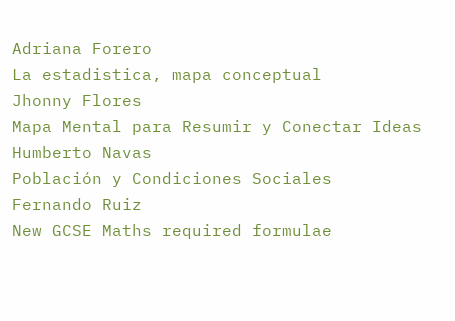Adriana Forero
La estadistica, mapa conceptual
Jhonny Flores
Mapa Mental para Resumir y Conectar Ideas
Humberto Navas
Población y Condiciones Sociales
Fernando Ruiz
New GCSE Maths required formulae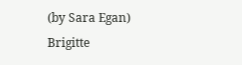(by Sara Egan)
Brigitte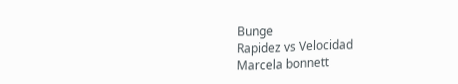Bunge
Rapidez vs Velocidad
Marcela bonnett